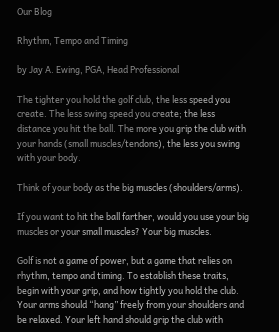Our Blog

Rhythm, Tempo and Timing

by Jay A. Ewing, PGA, Head Professional

The tighter you hold the golf club, the less speed you create. The less swing speed you create; the less distance you hit the ball. The more you grip the club with your hands (small muscles/tendons), the less you swing with your body.

Think of your body as the big muscles (shoulders/arms).

If you want to hit the ball farther, would you use your big muscles or your small muscles? Your big muscles.

Golf is not a game of power, but a game that relies on rhythm, tempo and timing. To establish these traits, begin with your grip, and how tightly you hold the club. Your arms should “hang” freely from your shoulders and be relaxed. Your left hand should grip the club with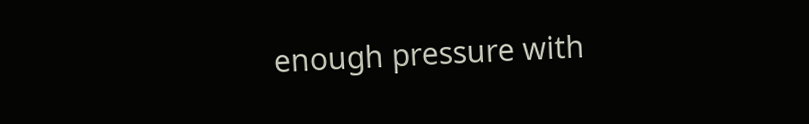enough pressure with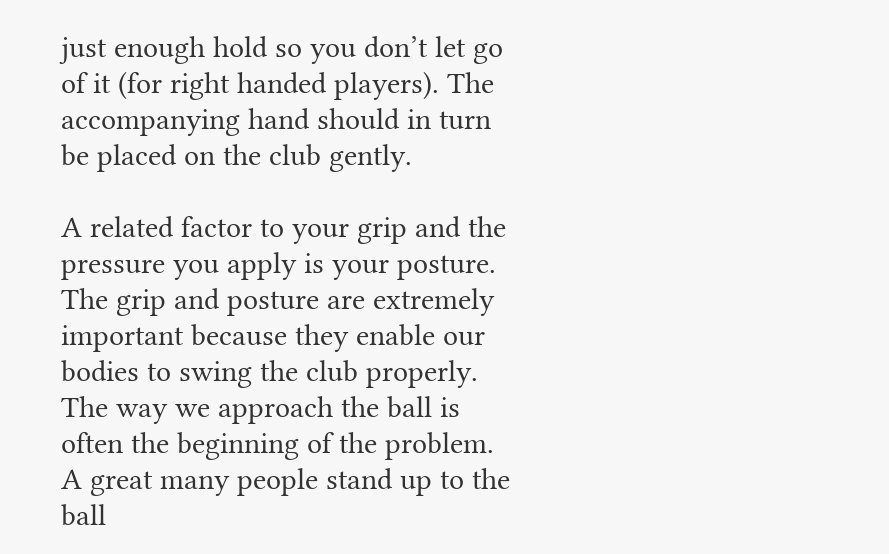just enough hold so you don’t let go of it (for right handed players). The accompanying hand should in turn be placed on the club gently.

A related factor to your grip and the pressure you apply is your posture. The grip and posture are extremely important because they enable our bodies to swing the club properly. The way we approach the ball is often the beginning of the problem. A great many people stand up to the ball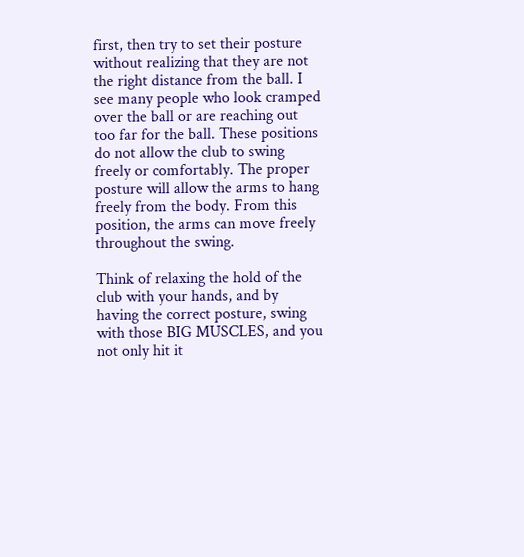first, then try to set their posture without realizing that they are not the right distance from the ball. I see many people who look cramped over the ball or are reaching out too far for the ball. These positions do not allow the club to swing freely or comfortably. The proper posture will allow the arms to hang freely from the body. From this position, the arms can move freely throughout the swing.

Think of relaxing the hold of the club with your hands, and by having the correct posture, swing with those BIG MUSCLES, and you not only hit it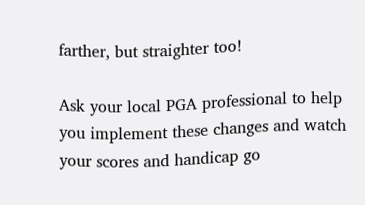farther, but straighter too!

Ask your local PGA professional to help you implement these changes and watch your scores and handicap go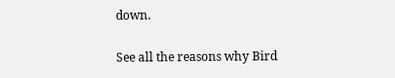down.

See all the reasons why Bird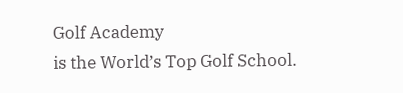Golf Academy
is the World’s Top Golf School.